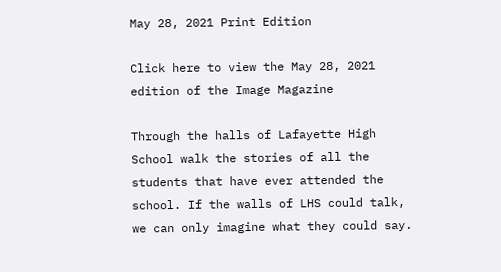May 28, 2021 Print Edition

Click here to view the May 28, 2021 edition of the Image Magazine

Through the halls of Lafayette High School walk the stories of all the students that have ever attended the school. If the walls of LHS could talk, we can only imagine what they could say.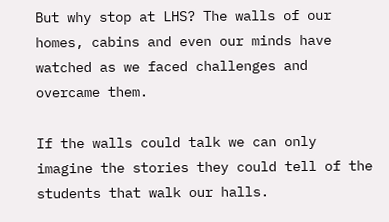But why stop at LHS? The walls of our homes, cabins and even our minds have watched as we faced challenges and overcame them.

If the walls could talk we can only imagine the stories they could tell of the students that walk our halls.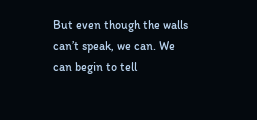But even though the walls can’t speak, we can. We can begin to tell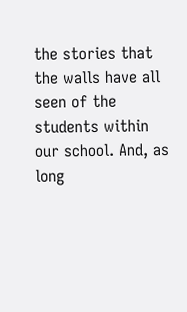the stories that the walls have all seen of the students within our school. And, as long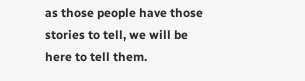as those people have those stories to tell, we will be here to tell them.